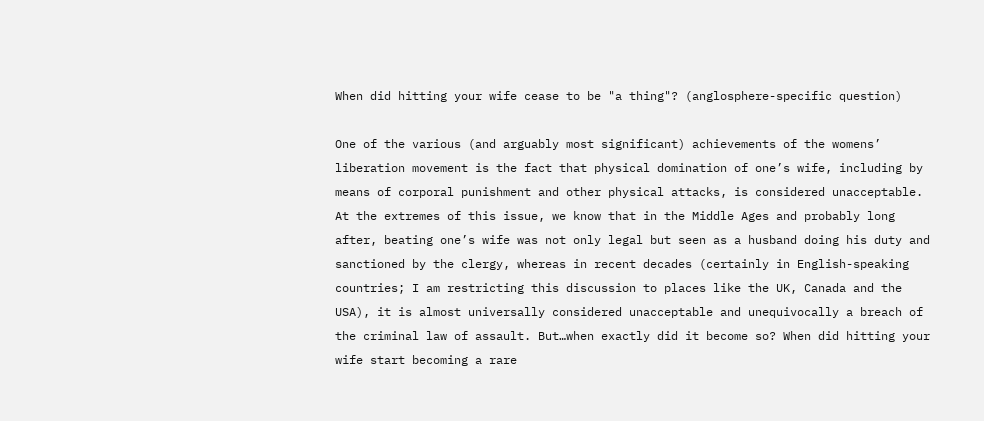When did hitting your wife cease to be "a thing"? (anglosphere-specific question)

One of the various (and arguably most significant) achievements of the womens’ liberation movement is the fact that physical domination of one’s wife, including by means of corporal punishment and other physical attacks, is considered unacceptable. At the extremes of this issue, we know that in the Middle Ages and probably long after, beating one’s wife was not only legal but seen as a husband doing his duty and sanctioned by the clergy, whereas in recent decades (certainly in English-speaking countries; I am restricting this discussion to places like the UK, Canada and the USA), it is almost universally considered unacceptable and unequivocally a breach of the criminal law of assault. But…when exactly did it become so? When did hitting your wife start becoming a rare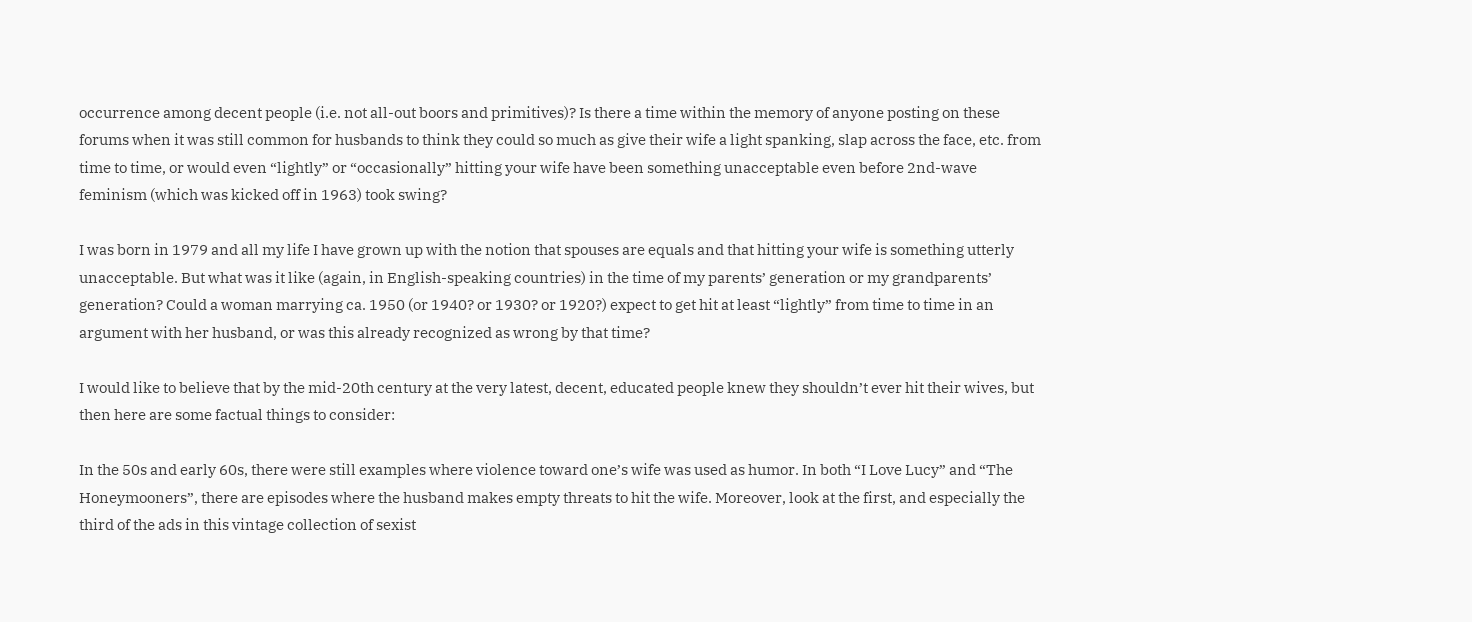occurrence among decent people (i.e. not all-out boors and primitives)? Is there a time within the memory of anyone posting on these forums when it was still common for husbands to think they could so much as give their wife a light spanking, slap across the face, etc. from time to time, or would even “lightly” or “occasionally” hitting your wife have been something unacceptable even before 2nd-wave feminism (which was kicked off in 1963) took swing?

I was born in 1979 and all my life I have grown up with the notion that spouses are equals and that hitting your wife is something utterly unacceptable. But what was it like (again, in English-speaking countries) in the time of my parents’ generation or my grandparents’ generation? Could a woman marrying ca. 1950 (or 1940? or 1930? or 1920?) expect to get hit at least “lightly” from time to time in an argument with her husband, or was this already recognized as wrong by that time?

I would like to believe that by the mid-20th century at the very latest, decent, educated people knew they shouldn’t ever hit their wives, but then here are some factual things to consider:

In the 50s and early 60s, there were still examples where violence toward one’s wife was used as humor. In both “I Love Lucy” and “The Honeymooners”, there are episodes where the husband makes empty threats to hit the wife. Moreover, look at the first, and especially the third of the ads in this vintage collection of sexist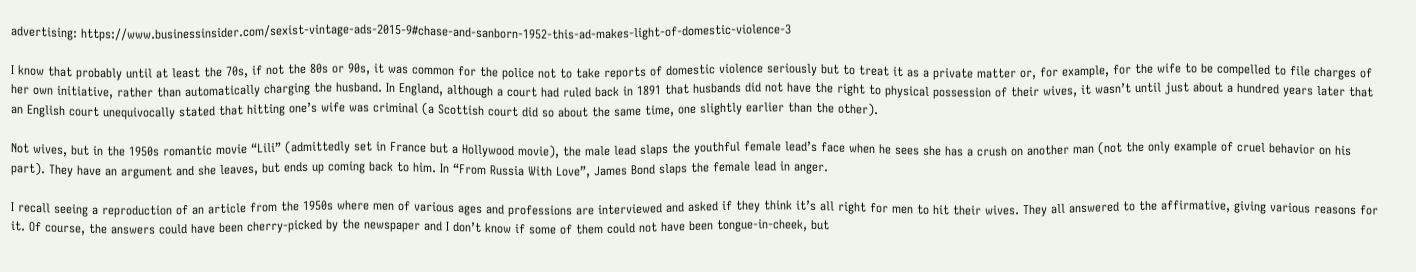advertising: https://www.businessinsider.com/sexist-vintage-ads-2015-9#chase-and-sanborn-1952-this-ad-makes-light-of-domestic-violence-3

I know that probably until at least the 70s, if not the 80s or 90s, it was common for the police not to take reports of domestic violence seriously but to treat it as a private matter or, for example, for the wife to be compelled to file charges of her own initiative, rather than automatically charging the husband. In England, although a court had ruled back in 1891 that husbands did not have the right to physical possession of their wives, it wasn’t until just about a hundred years later that an English court unequivocally stated that hitting one’s wife was criminal (a Scottish court did so about the same time, one slightly earlier than the other).

Not wives, but in the 1950s romantic movie “Lili” (admittedly set in France but a Hollywood movie), the male lead slaps the youthful female lead’s face when he sees she has a crush on another man (not the only example of cruel behavior on his part). They have an argument and she leaves, but ends up coming back to him. In “From Russia With Love”, James Bond slaps the female lead in anger.

I recall seeing a reproduction of an article from the 1950s where men of various ages and professions are interviewed and asked if they think it’s all right for men to hit their wives. They all answered to the affirmative, giving various reasons for it. Of course, the answers could have been cherry-picked by the newspaper and I don’t know if some of them could not have been tongue-in-cheek, but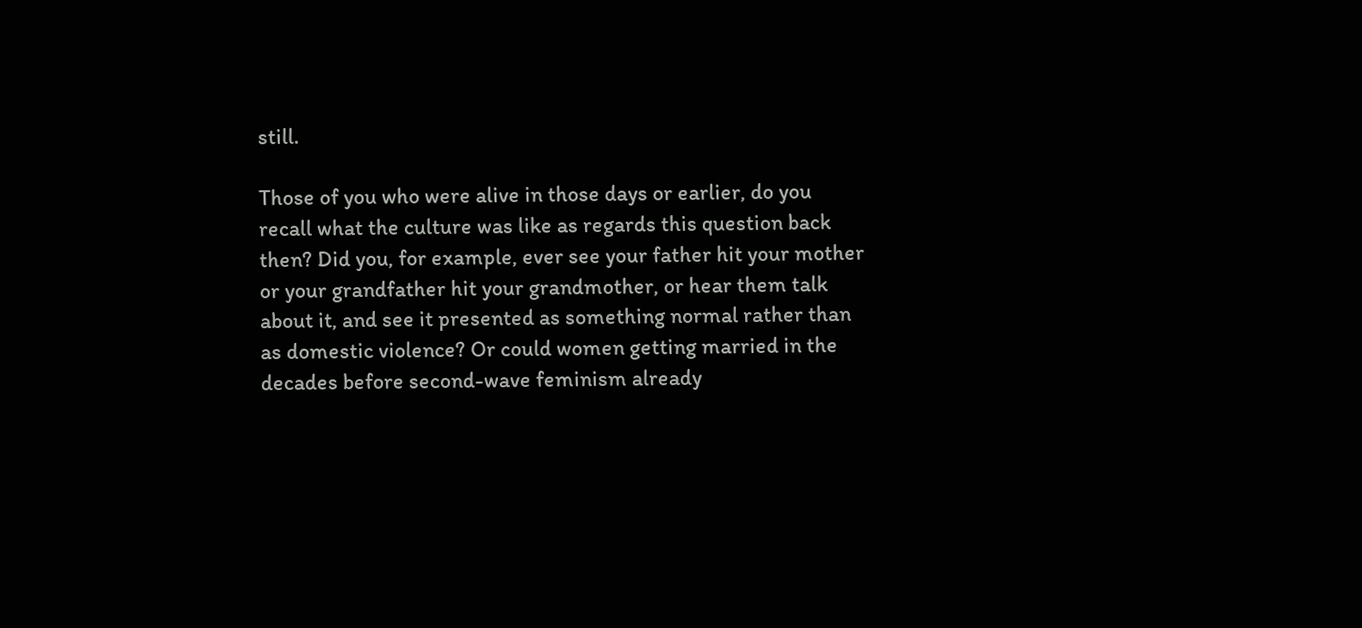still.

Those of you who were alive in those days or earlier, do you recall what the culture was like as regards this question back then? Did you, for example, ever see your father hit your mother or your grandfather hit your grandmother, or hear them talk about it, and see it presented as something normal rather than as domestic violence? Or could women getting married in the decades before second-wave feminism already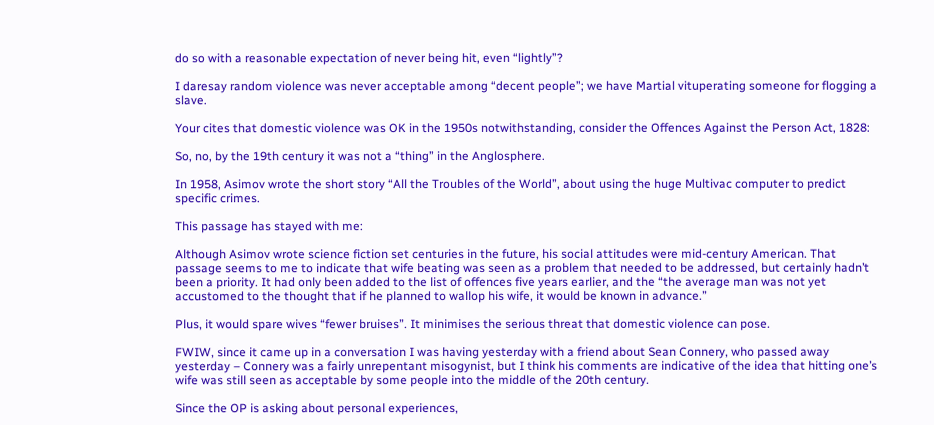do so with a reasonable expectation of never being hit, even “lightly”?

I daresay random violence was never acceptable among “decent people”; we have Martial vituperating someone for flogging a slave.

Your cites that domestic violence was OK in the 1950s notwithstanding, consider the Offences Against the Person Act, 1828:

So, no, by the 19th century it was not a “thing” in the Anglosphere.

In 1958, Asimov wrote the short story “All the Troubles of the World”, about using the huge Multivac computer to predict specific crimes.

This passage has stayed with me:

Although Asimov wrote science fiction set centuries in the future, his social attitudes were mid-century American. That passage seems to me to indicate that wife beating was seen as a problem that needed to be addressed, but certainly hadn’t been a priority. It had only been added to the list of offences five years earlier, and the “the average man was not yet accustomed to the thought that if he planned to wallop his wife, it would be known in advance.”

Plus, it would spare wives “fewer bruises”. It minimises the serious threat that domestic violence can pose.

FWIW, since it came up in a conversation I was having yesterday with a friend about Sean Connery, who passed away yesterday – Connery was a fairly unrepentant misogynist, but I think his comments are indicative of the idea that hitting one’s wife was still seen as acceptable by some people into the middle of the 20th century.

Since the OP is asking about personal experiences,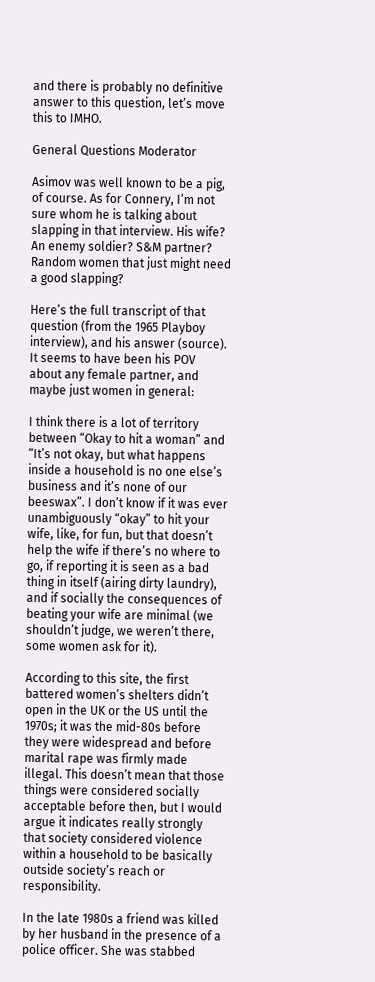and there is probably no definitive answer to this question, let’s move this to IMHO.

General Questions Moderator

Asimov was well known to be a pig, of course. As for Connery, I’m not sure whom he is talking about slapping in that interview. His wife? An enemy soldier? S&M partner? Random women that just might need a good slapping?

Here’s the full transcript of that question (from the 1965 Playboy interview), and his answer (source). It seems to have been his POV about any female partner, and maybe just women in general:

I think there is a lot of territory between “Okay to hit a woman” and “It’s not okay, but what happens inside a household is no one else’s business and it’s none of our beeswax”. I don’t know if it was ever unambiguously “okay” to hit your wife, like, for fun, but that doesn’t help the wife if there’s no where to go, if reporting it is seen as a bad thing in itself (airing dirty laundry), and if socially the consequences of beating your wife are minimal (we shouldn’t judge, we weren’t there, some women ask for it).

According to this site, the first battered women’s shelters didn’t open in the UK or the US until the 1970s; it was the mid-80s before they were widespread and before marital rape was firmly made illegal. This doesn’t mean that those things were considered socially acceptable before then, but I would argue it indicates really strongly that society considered violence within a household to be basically outside society’s reach or responsibility.

In the late 1980s a friend was killed by her husband in the presence of a police officer. She was stabbed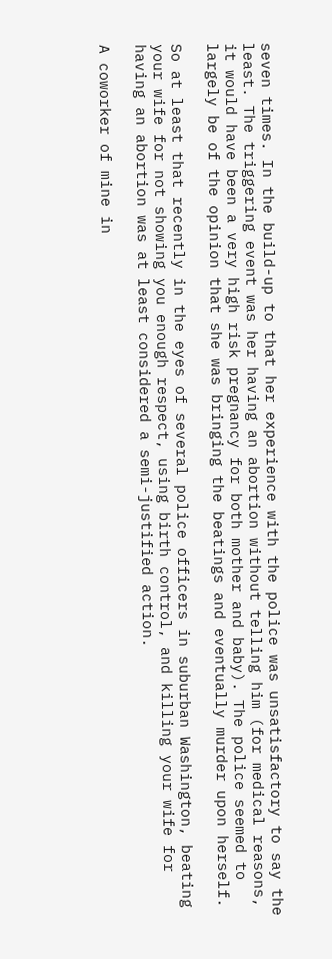seven times. In the build-up to that her experience with the police was unsatisfactory to say the least. The triggering event was her having an abortion without telling him (for medical reasons, it would have been a very high risk pregnancy for both mother and baby). The police seemed to largely be of the opinion that she was bringing the beatings and eventually murder upon herself.

So at least that recently in the eyes of several police officers in suburban Washington, beating your wife for not showing you enough respect, using birth control, and killing your wife for having an abortion was at least considered a semi-justified action.

A coworker of mine in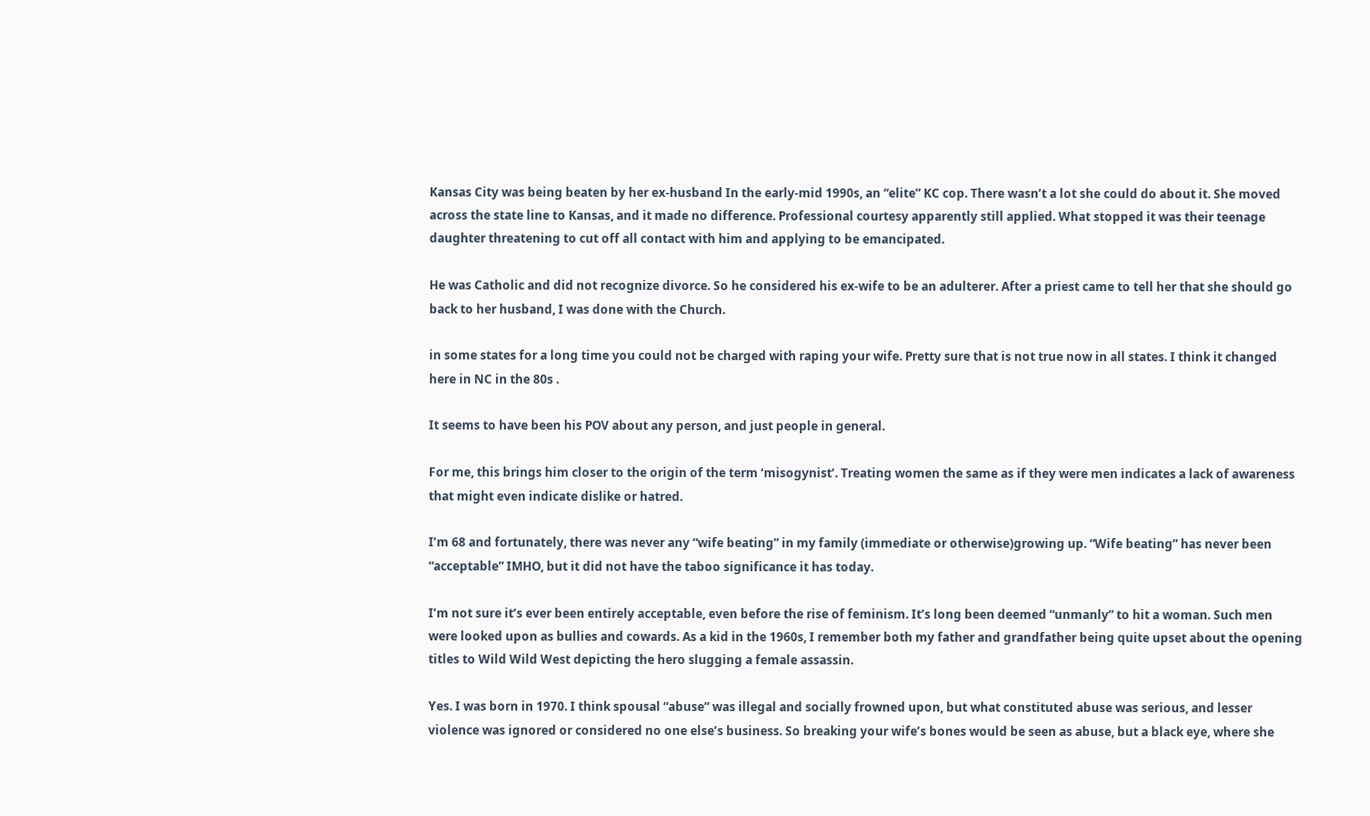Kansas City was being beaten by her ex-husband In the early-mid 1990s, an “elite” KC cop. There wasn’t a lot she could do about it. She moved across the state line to Kansas, and it made no difference. Professional courtesy apparently still applied. What stopped it was their teenage daughter threatening to cut off all contact with him and applying to be emancipated.

He was Catholic and did not recognize divorce. So he considered his ex-wife to be an adulterer. After a priest came to tell her that she should go back to her husband, I was done with the Church.

in some states for a long time you could not be charged with raping your wife. Pretty sure that is not true now in all states. I think it changed here in NC in the 80s .

It seems to have been his POV about any person, and just people in general.

For me, this brings him closer to the origin of the term ‘misogynist’. Treating women the same as if they were men indicates a lack of awareness that might even indicate dislike or hatred.

I’m 68 and fortunately, there was never any “wife beating” in my family (immediate or otherwise)growing up. “Wife beating” has never been “acceptable” IMHO, but it did not have the taboo significance it has today.

I’m not sure it’s ever been entirely acceptable, even before the rise of feminism. It’s long been deemed “unmanly” to hit a woman. Such men were looked upon as bullies and cowards. As a kid in the 1960s, I remember both my father and grandfather being quite upset about the opening titles to Wild Wild West depicting the hero slugging a female assassin.

Yes. I was born in 1970. I think spousal “abuse” was illegal and socially frowned upon, but what constituted abuse was serious, and lesser violence was ignored or considered no one else’s business. So breaking your wife’s bones would be seen as abuse, but a black eye, where she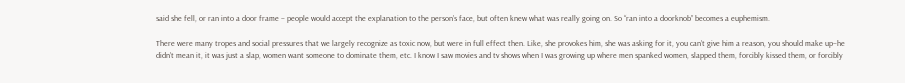said she fell, or ran into a door frame – people would accept the explanation to the person’s face, but often knew what was really going on. So “ran into a doorknob” becomes a euphemism.

There were many tropes and social pressures that we largely recognize as toxic now, but were in full effect then. Like, she provokes him, she was asking for it, you can’t give him a reason, you should make up–he didn’t mean it, it was just a slap, women want someone to dominate them, etc. I know I saw movies and tv shows when I was growing up where men spanked women, slapped them, forcibly kissed them, or forcibly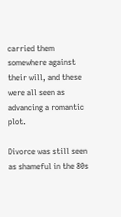carried them somewhere against their will, and these were all seen as advancing a romantic plot.

Divorce was still seen as shameful in the 80s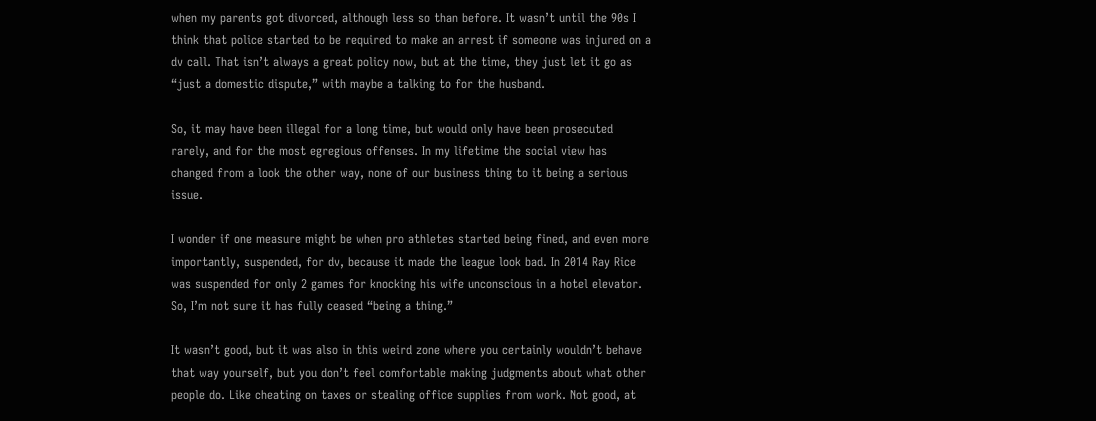when my parents got divorced, although less so than before. It wasn’t until the 90s I think that police started to be required to make an arrest if someone was injured on a dv call. That isn’t always a great policy now, but at the time, they just let it go as “just a domestic dispute,” with maybe a talking to for the husband.

So, it may have been illegal for a long time, but would only have been prosecuted rarely, and for the most egregious offenses. In my lifetime the social view has changed from a look the other way, none of our business thing to it being a serious issue.

I wonder if one measure might be when pro athletes started being fined, and even more importantly, suspended, for dv, because it made the league look bad. In 2014 Ray Rice was suspended for only 2 games for knocking his wife unconscious in a hotel elevator. So, I’m not sure it has fully ceased “being a thing.”

It wasn’t good, but it was also in this weird zone where you certainly wouldn’t behave that way yourself, but you don’t feel comfortable making judgments about what other people do. Like cheating on taxes or stealing office supplies from work. Not good, at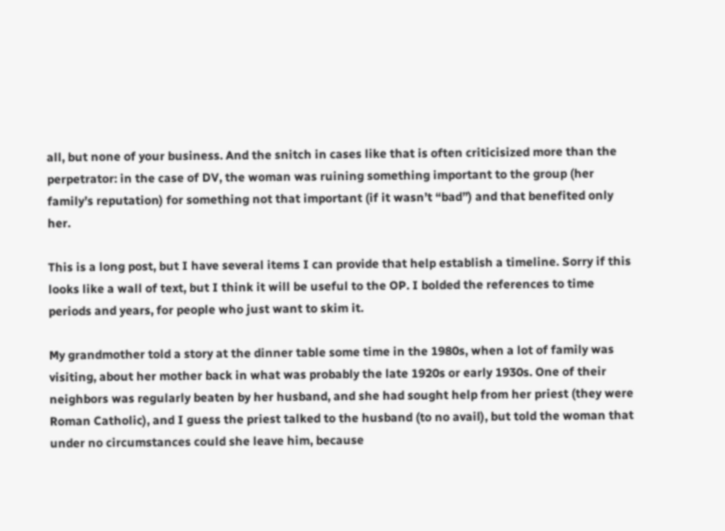all, but none of your business. And the snitch in cases like that is often criticisized more than the perpetrator: in the case of DV, the woman was ruining something important to the group (her family’s reputation) for something not that important (if it wasn’t “bad”) and that benefited only her.

This is a long post, but I have several items I can provide that help establish a timeline. Sorry if this looks like a wall of text, but I think it will be useful to the OP. I bolded the references to time periods and years, for people who just want to skim it.

My grandmother told a story at the dinner table some time in the 1980s, when a lot of family was visiting, about her mother back in what was probably the late 1920s or early 1930s. One of their neighbors was regularly beaten by her husband, and she had sought help from her priest (they were Roman Catholic), and I guess the priest talked to the husband (to no avail), but told the woman that under no circumstances could she leave him, because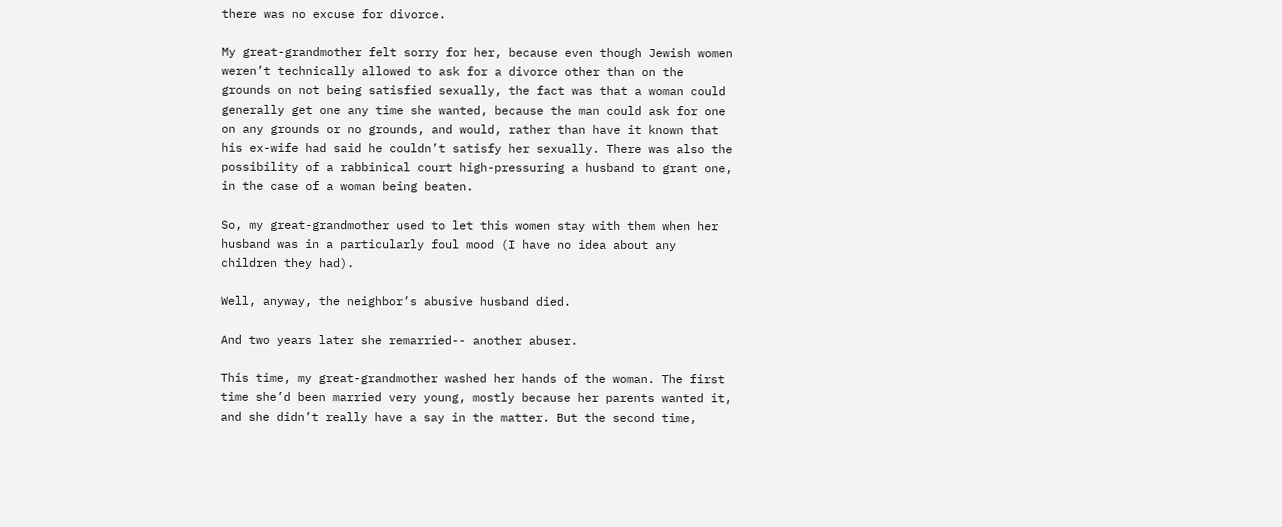there was no excuse for divorce.

My great-grandmother felt sorry for her, because even though Jewish women weren’t technically allowed to ask for a divorce other than on the grounds on not being satisfied sexually, the fact was that a woman could generally get one any time she wanted, because the man could ask for one on any grounds or no grounds, and would, rather than have it known that his ex-wife had said he couldn’t satisfy her sexually. There was also the possibility of a rabbinical court high-pressuring a husband to grant one, in the case of a woman being beaten.

So, my great-grandmother used to let this women stay with them when her husband was in a particularly foul mood (I have no idea about any children they had).

Well, anyway, the neighbor’s abusive husband died.

And two years later she remarried-- another abuser.

This time, my great-grandmother washed her hands of the woman. The first time she’d been married very young, mostly because her parents wanted it, and she didn’t really have a say in the matter. But the second time,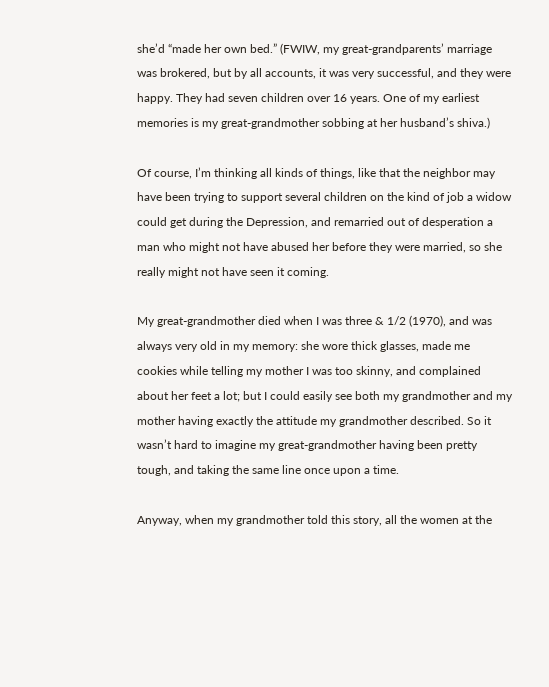she’d “made her own bed.” (FWIW, my great-grandparents’ marriage was brokered, but by all accounts, it was very successful, and they were happy. They had seven children over 16 years. One of my earliest memories is my great-grandmother sobbing at her husband’s shiva.)

Of course, I’m thinking all kinds of things, like that the neighbor may have been trying to support several children on the kind of job a widow could get during the Depression, and remarried out of desperation a man who might not have abused her before they were married, so she really might not have seen it coming.

My great-grandmother died when I was three & 1/2 (1970), and was always very old in my memory: she wore thick glasses, made me cookies while telling my mother I was too skinny, and complained about her feet a lot; but I could easily see both my grandmother and my mother having exactly the attitude my grandmother described. So it wasn’t hard to imagine my great-grandmother having been pretty tough, and taking the same line once upon a time.

Anyway, when my grandmother told this story, all the women at the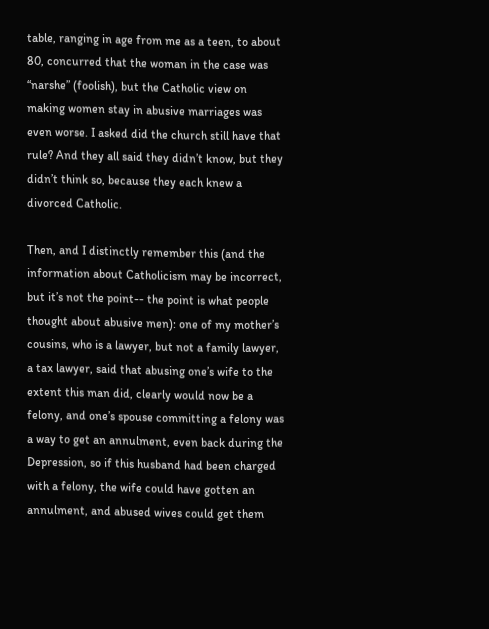table, ranging in age from me as a teen, to about 80, concurred that the woman in the case was “narshe” (foolish), but the Catholic view on making women stay in abusive marriages was even worse. I asked did the church still have that rule? And they all said they didn’t know, but they didn’t think so, because they each knew a divorced Catholic.

Then, and I distinctly remember this (and the information about Catholicism may be incorrect, but it’s not the point-- the point is what people thought about abusive men): one of my mother’s cousins, who is a lawyer, but not a family lawyer, a tax lawyer, said that abusing one’s wife to the extent this man did, clearly would now be a felony, and one’s spouse committing a felony was a way to get an annulment, even back during the Depression, so if this husband had been charged with a felony, the wife could have gotten an annulment, and abused wives could get them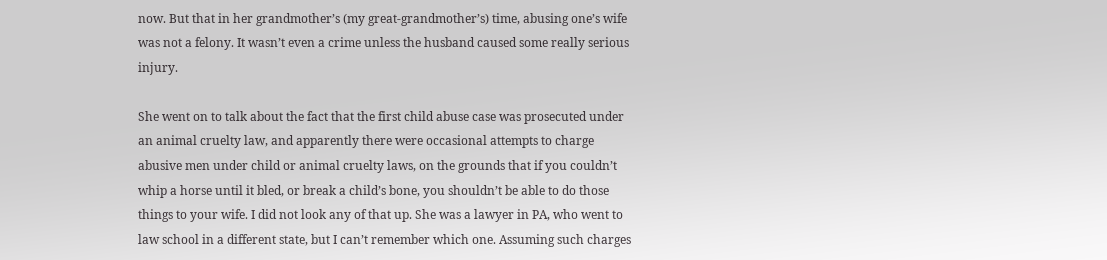now. But that in her grandmother’s (my great-grandmother’s) time, abusing one’s wife was not a felony. It wasn’t even a crime unless the husband caused some really serious injury.

She went on to talk about the fact that the first child abuse case was prosecuted under an animal cruelty law, and apparently there were occasional attempts to charge abusive men under child or animal cruelty laws, on the grounds that if you couldn’t whip a horse until it bled, or break a child’s bone, you shouldn’t be able to do those things to your wife. I did not look any of that up. She was a lawyer in PA, who went to law school in a different state, but I can’t remember which one. Assuming such charges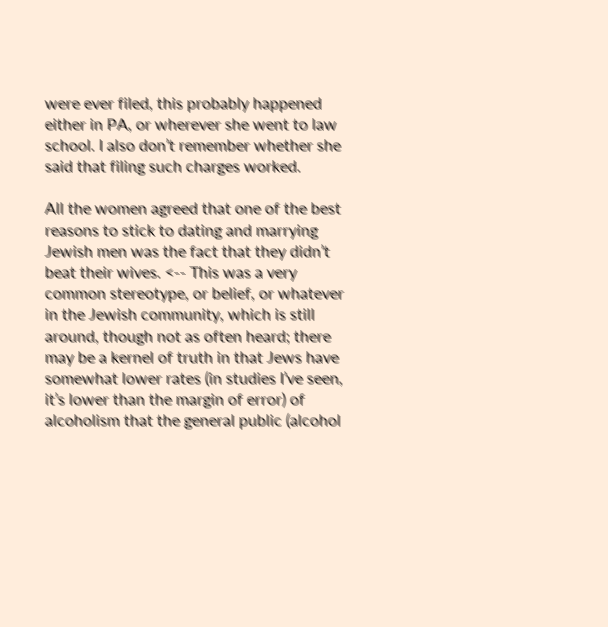were ever filed, this probably happened either in PA, or wherever she went to law school. I also don’t remember whether she said that filing such charges worked.

All the women agreed that one of the best reasons to stick to dating and marrying Jewish men was the fact that they didn’t beat their wives. <-- This was a very common stereotype, or belief, or whatever in the Jewish community, which is still around, though not as often heard; there may be a kernel of truth in that Jews have somewhat lower rates (in studies I’ve seen, it’s lower than the margin of error) of alcoholism that the general public (alcohol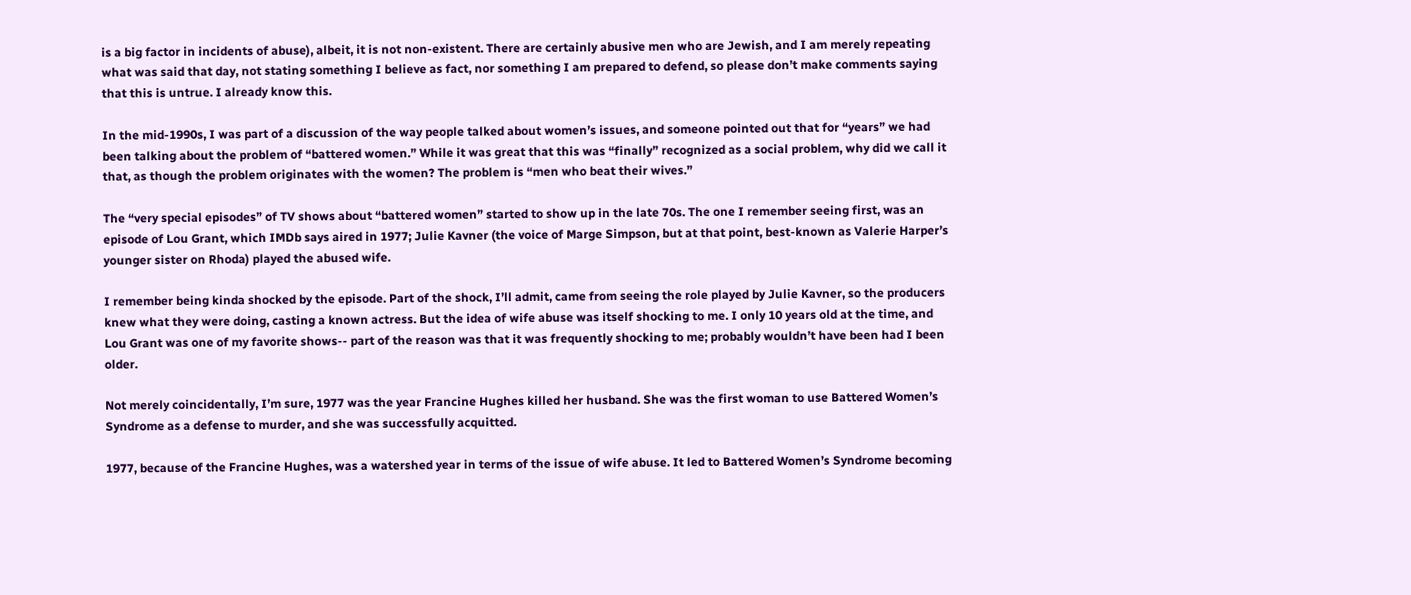is a big factor in incidents of abuse), albeit, it is not non-existent. There are certainly abusive men who are Jewish, and I am merely repeating what was said that day, not stating something I believe as fact, nor something I am prepared to defend, so please don’t make comments saying that this is untrue. I already know this.

In the mid-1990s, I was part of a discussion of the way people talked about women’s issues, and someone pointed out that for “years” we had been talking about the problem of “battered women.” While it was great that this was “finally” recognized as a social problem, why did we call it that, as though the problem originates with the women? The problem is “men who beat their wives.”

The “very special episodes” of TV shows about “battered women” started to show up in the late 70s. The one I remember seeing first, was an episode of Lou Grant, which IMDb says aired in 1977; Julie Kavner (the voice of Marge Simpson, but at that point, best-known as Valerie Harper’s younger sister on Rhoda) played the abused wife.

I remember being kinda shocked by the episode. Part of the shock, I’ll admit, came from seeing the role played by Julie Kavner, so the producers knew what they were doing, casting a known actress. But the idea of wife abuse was itself shocking to me. I only 10 years old at the time, and Lou Grant was one of my favorite shows-- part of the reason was that it was frequently shocking to me; probably wouldn’t have been had I been older.

Not merely coincidentally, I’m sure, 1977 was the year Francine Hughes killed her husband. She was the first woman to use Battered Women’s Syndrome as a defense to murder, and she was successfully acquitted.

1977, because of the Francine Hughes, was a watershed year in terms of the issue of wife abuse. It led to Battered Women’s Syndrome becoming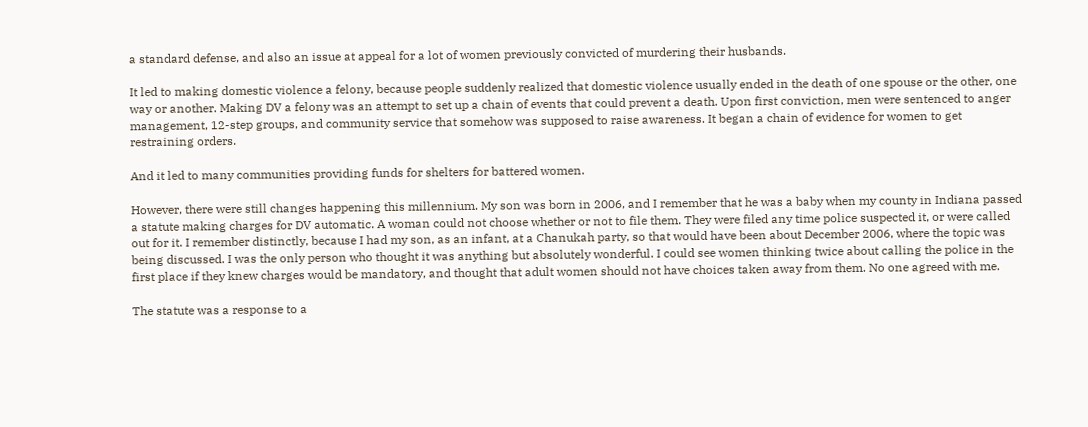a standard defense, and also an issue at appeal for a lot of women previously convicted of murdering their husbands.

It led to making domestic violence a felony, because people suddenly realized that domestic violence usually ended in the death of one spouse or the other, one way or another. Making DV a felony was an attempt to set up a chain of events that could prevent a death. Upon first conviction, men were sentenced to anger management, 12-step groups, and community service that somehow was supposed to raise awareness. It began a chain of evidence for women to get restraining orders.

And it led to many communities providing funds for shelters for battered women.

However, there were still changes happening this millennium. My son was born in 2006, and I remember that he was a baby when my county in Indiana passed a statute making charges for DV automatic. A woman could not choose whether or not to file them. They were filed any time police suspected it, or were called out for it. I remember distinctly, because I had my son, as an infant, at a Chanukah party, so that would have been about December 2006, where the topic was being discussed. I was the only person who thought it was anything but absolutely wonderful. I could see women thinking twice about calling the police in the first place if they knew charges would be mandatory, and thought that adult women should not have choices taken away from them. No one agreed with me.

The statute was a response to a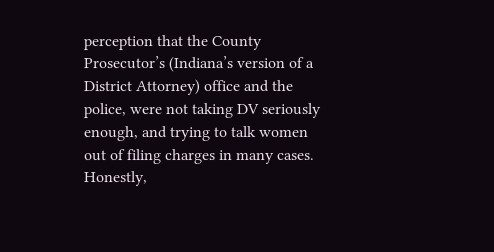perception that the County Prosecutor’s (Indiana’s version of a District Attorney) office and the police, were not taking DV seriously enough, and trying to talk women out of filing charges in many cases. Honestly,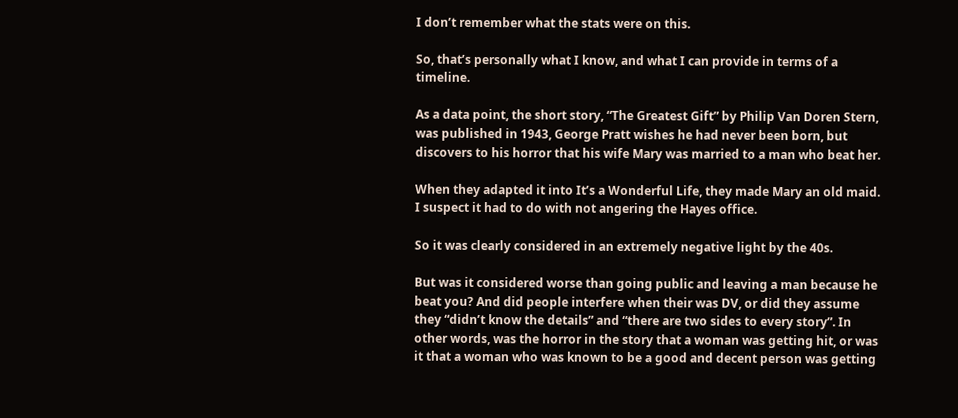I don’t remember what the stats were on this.

So, that’s personally what I know, and what I can provide in terms of a timeline.

As a data point, the short story, “The Greatest Gift” by Philip Van Doren Stern, was published in 1943, George Pratt wishes he had never been born, but discovers to his horror that his wife Mary was married to a man who beat her.

When they adapted it into It’s a Wonderful Life, they made Mary an old maid. I suspect it had to do with not angering the Hayes office.

So it was clearly considered in an extremely negative light by the 40s.

But was it considered worse than going public and leaving a man because he beat you? And did people interfere when their was DV, or did they assume they “didn’t know the details” and “there are two sides to every story”. In other words, was the horror in the story that a woman was getting hit, or was it that a woman who was known to be a good and decent person was getting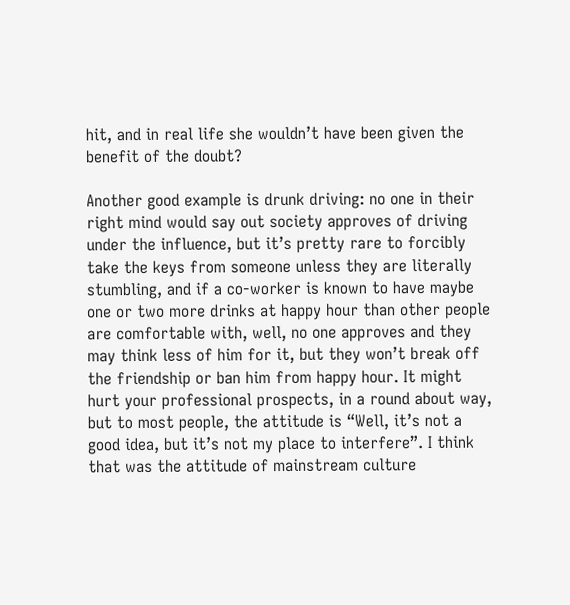hit, and in real life she wouldn’t have been given the benefit of the doubt?

Another good example is drunk driving: no one in their right mind would say out society approves of driving under the influence, but it’s pretty rare to forcibly take the keys from someone unless they are literally stumbling, and if a co-worker is known to have maybe one or two more drinks at happy hour than other people are comfortable with, well, no one approves and they may think less of him for it, but they won’t break off the friendship or ban him from happy hour. It might hurt your professional prospects, in a round about way, but to most people, the attitude is “Well, it’s not a good idea, but it’s not my place to interfere”. I think that was the attitude of mainstream culture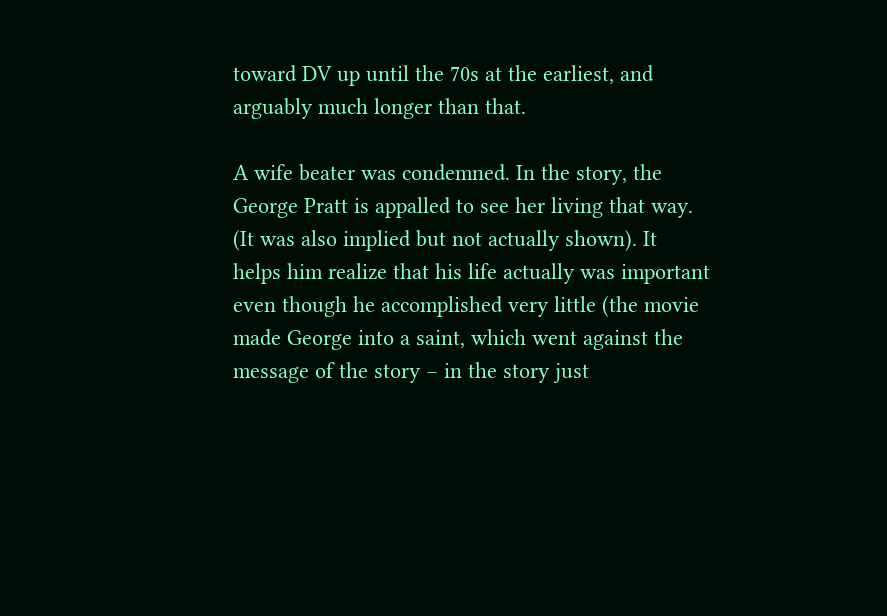toward DV up until the 70s at the earliest, and arguably much longer than that.

A wife beater was condemned. In the story, the George Pratt is appalled to see her living that way. (It was also implied but not actually shown). It helps him realize that his life actually was important even though he accomplished very little (the movie made George into a saint, which went against the message of the story – in the story just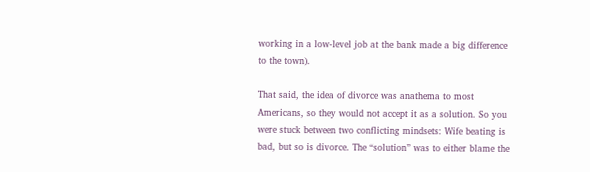working in a low-level job at the bank made a big difference to the town).

That said, the idea of divorce was anathema to most Americans, so they would not accept it as a solution. So you were stuck between two conflicting mindsets: Wife beating is bad, but so is divorce. The “solution” was to either blame the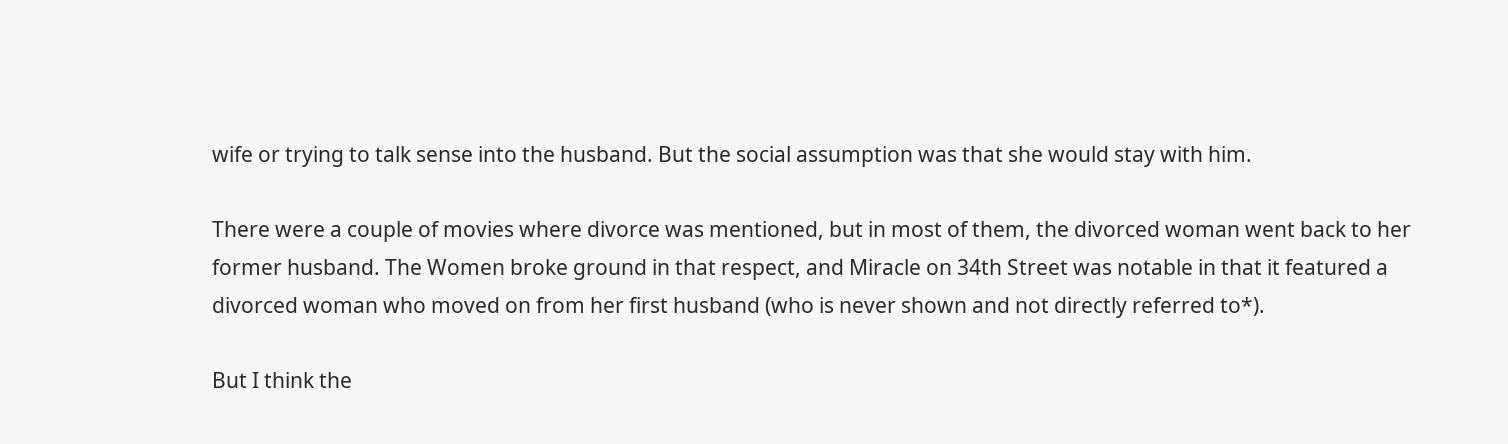wife or trying to talk sense into the husband. But the social assumption was that she would stay with him.

There were a couple of movies where divorce was mentioned, but in most of them, the divorced woman went back to her former husband. The Women broke ground in that respect, and Miracle on 34th Street was notable in that it featured a divorced woman who moved on from her first husband (who is never shown and not directly referred to*).

But I think the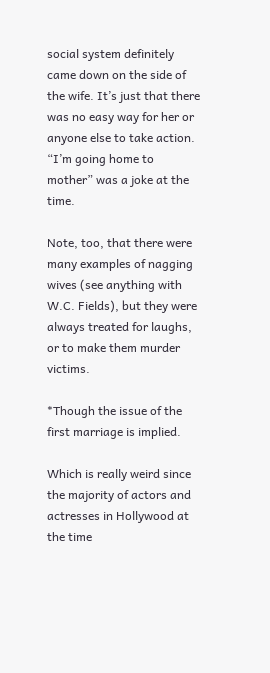social system definitely came down on the side of the wife. It’s just that there was no easy way for her or anyone else to take action. “I’m going home to mother” was a joke at the time.

Note, too, that there were many examples of nagging wives (see anything with W.C. Fields), but they were always treated for laughs, or to make them murder victims.

*Though the issue of the first marriage is implied.

Which is really weird since the majority of actors and actresses in Hollywood at the time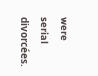were serial divorcées.